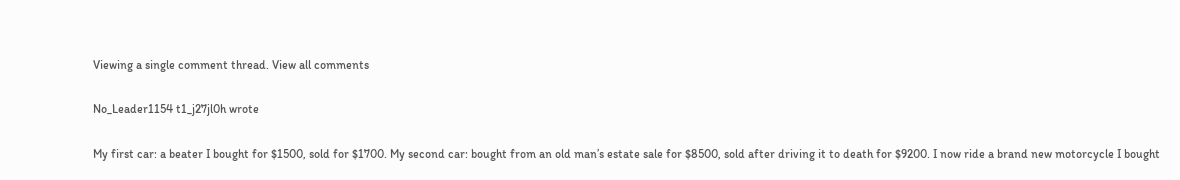Viewing a single comment thread. View all comments

No_Leader1154 t1_j27jl0h wrote

My first car: a beater I bought for $1500, sold for $1700. My second car: bought from an old man’s estate sale for $8500, sold after driving it to death for $9200. I now ride a brand new motorcycle I bought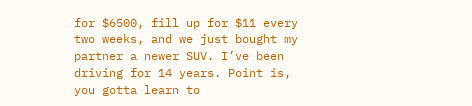for $6500, fill up for $11 every two weeks, and we just bought my partner a newer SUV. I’ve been driving for 14 years. Point is, you gotta learn to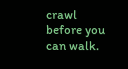crawl before you can walk.